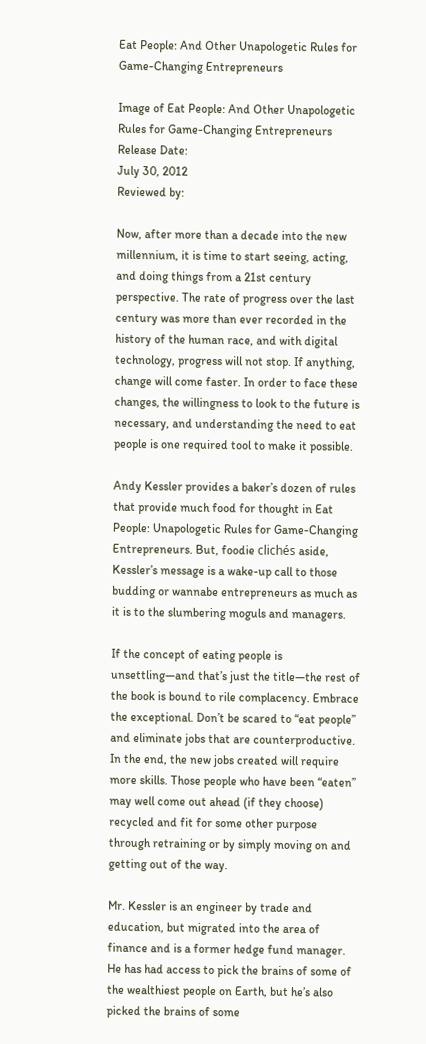Eat People: And Other Unapologetic Rules for Game-Changing Entrepreneurs

Image of Eat People: And Other Unapologetic Rules for Game-Changing Entrepreneurs
Release Date:
July 30, 2012
Reviewed by:

Now, after more than a decade into the new millennium, it is time to start seeing, acting, and doing things from a 21st century perspective. The rate of progress over the last century was more than ever recorded in the history of the human race, and with digital technology, progress will not stop. If anything, change will come faster. In order to face these changes, the willingness to look to the future is necessary, and understanding the need to eat people is one required tool to make it possible.

Andy Kessler provides a baker’s dozen of rules that provide much food for thought in Eat People: Unapologetic Rules for Game-Changing Entrepreneurs. But, foodie clichés aside, Kessler’s message is a wake-up call to those budding or wannabe entrepreneurs as much as it is to the slumbering moguls and managers.

If the concept of eating people is unsettling—and that’s just the title—the rest of the book is bound to rile complacency. Embrace the exceptional. Don’t be scared to “eat people” and eliminate jobs that are counterproductive. In the end, the new jobs created will require more skills. Those people who have been “eaten” may well come out ahead (if they choose) recycled and fit for some other purpose through retraining or by simply moving on and getting out of the way.

Mr. Kessler is an engineer by trade and education, but migrated into the area of finance and is a former hedge fund manager. He has had access to pick the brains of some of the wealthiest people on Earth, but he’s also picked the brains of some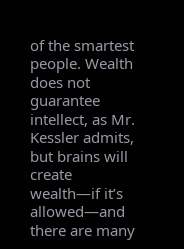of the smartest people. Wealth does not guarantee intellect, as Mr. Kessler admits, but brains will create wealth—if it’s allowed—and there are many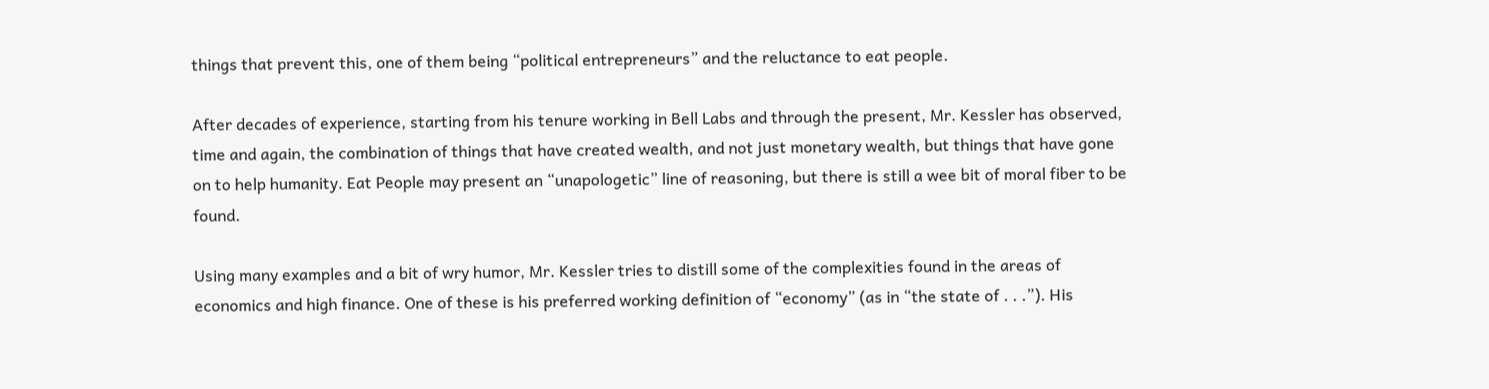things that prevent this, one of them being “political entrepreneurs” and the reluctance to eat people.

After decades of experience, starting from his tenure working in Bell Labs and through the present, Mr. Kessler has observed, time and again, the combination of things that have created wealth, and not just monetary wealth, but things that have gone on to help humanity. Eat People may present an “unapologetic” line of reasoning, but there is still a wee bit of moral fiber to be found.

Using many examples and a bit of wry humor, Mr. Kessler tries to distill some of the complexities found in the areas of economics and high finance. One of these is his preferred working definition of “economy” (as in “the state of . . .”). His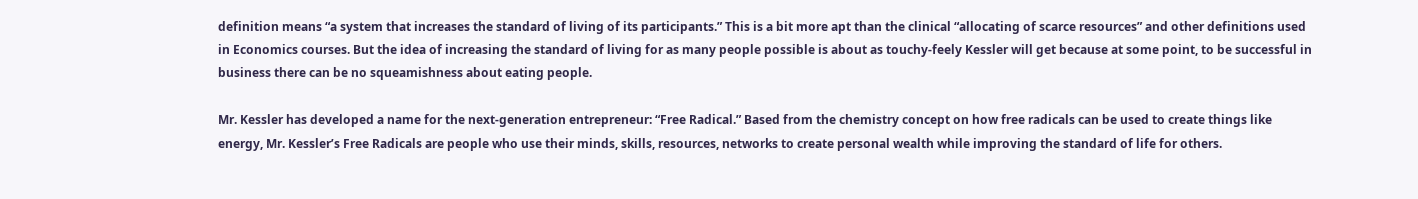definition means “a system that increases the standard of living of its participants.” This is a bit more apt than the clinical “allocating of scarce resources” and other definitions used in Economics courses. But the idea of increasing the standard of living for as many people possible is about as touchy-feely Kessler will get because at some point, to be successful in business there can be no squeamishness about eating people.

Mr. Kessler has developed a name for the next-generation entrepreneur: “Free Radical.” Based from the chemistry concept on how free radicals can be used to create things like energy, Mr. Kessler’s Free Radicals are people who use their minds, skills, resources, networks to create personal wealth while improving the standard of life for others.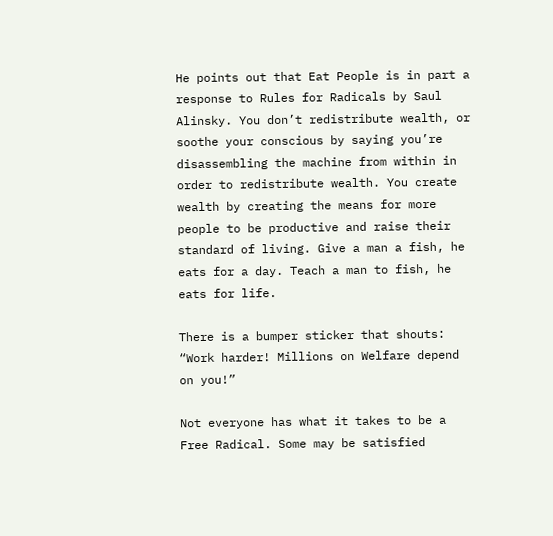He points out that Eat People is in part a response to Rules for Radicals by Saul Alinsky. You don’t redistribute wealth, or soothe your conscious by saying you’re disassembling the machine from within in order to redistribute wealth. You create wealth by creating the means for more people to be productive and raise their standard of living. Give a man a fish, he eats for a day. Teach a man to fish, he eats for life.

There is a bumper sticker that shouts: “Work harder! Millions on Welfare depend on you!”

Not everyone has what it takes to be a Free Radical. Some may be satisfied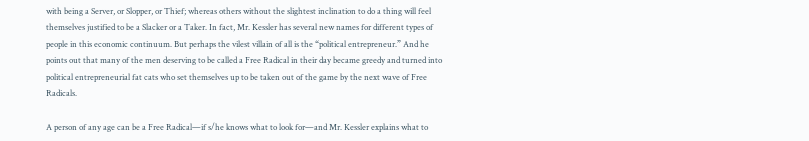with being a Server, or Slopper, or Thief; whereas others without the slightest inclination to do a thing will feel themselves justified to be a Slacker or a Taker. In fact, Mr. Kessler has several new names for different types of people in this economic continuum. But perhaps the vilest villain of all is the “political entrepreneur.” And he points out that many of the men deserving to be called a Free Radical in their day became greedy and turned into political entrepreneurial fat cats who set themselves up to be taken out of the game by the next wave of Free Radicals.

A person of any age can be a Free Radical—if s/he knows what to look for—and Mr. Kessler explains what to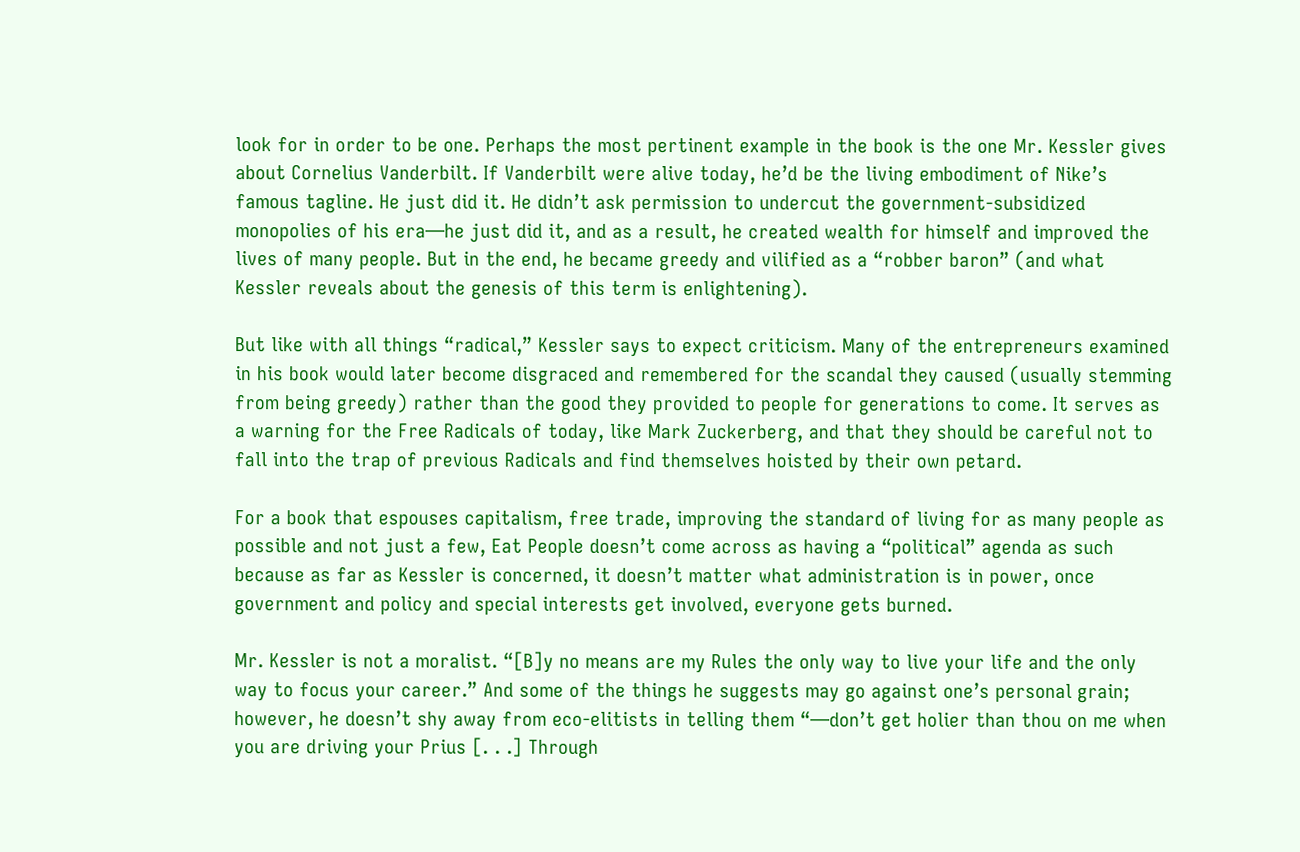look for in order to be one. Perhaps the most pertinent example in the book is the one Mr. Kessler gives about Cornelius Vanderbilt. If Vanderbilt were alive today, he’d be the living embodiment of Nike’s famous tagline. He just did it. He didn’t ask permission to undercut the government-subsidized monopolies of his era—he just did it, and as a result, he created wealth for himself and improved the lives of many people. But in the end, he became greedy and vilified as a “robber baron” (and what Kessler reveals about the genesis of this term is enlightening).

But like with all things “radical,” Kessler says to expect criticism. Many of the entrepreneurs examined in his book would later become disgraced and remembered for the scandal they caused (usually stemming from being greedy) rather than the good they provided to people for generations to come. It serves as a warning for the Free Radicals of today, like Mark Zuckerberg, and that they should be careful not to fall into the trap of previous Radicals and find themselves hoisted by their own petard.

For a book that espouses capitalism, free trade, improving the standard of living for as many people as possible and not just a few, Eat People doesn’t come across as having a “political” agenda as such because as far as Kessler is concerned, it doesn’t matter what administration is in power, once government and policy and special interests get involved, everyone gets burned.

Mr. Kessler is not a moralist. “[B]y no means are my Rules the only way to live your life and the only way to focus your career.” And some of the things he suggests may go against one’s personal grain; however, he doesn’t shy away from eco-elitists in telling them “—don’t get holier than thou on me when you are driving your Prius [. . .] Through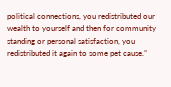political connections, you redistributed our wealth to yourself and then for community standing or personal satisfaction, you redistributed it again to some pet cause.”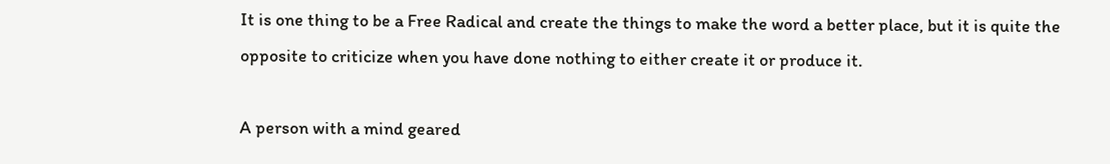It is one thing to be a Free Radical and create the things to make the word a better place, but it is quite the opposite to criticize when you have done nothing to either create it or produce it.

A person with a mind geared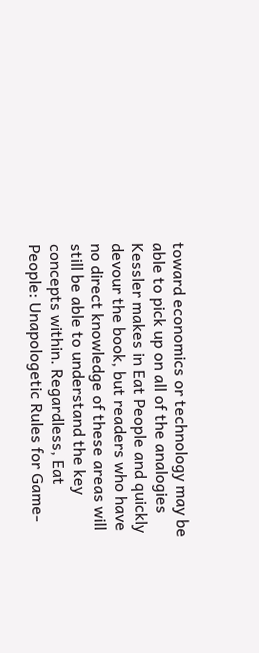toward economics or technology may be able to pick up on all of the analogies Kessler makes in Eat People and quickly devour the book, but readers who have no direct knowledge of these areas will still be able to understand the key concepts within. Regardless, Eat People: Unapologetic Rules for Game-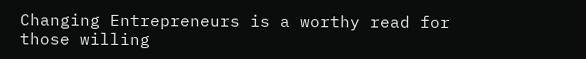Changing Entrepreneurs is a worthy read for those willing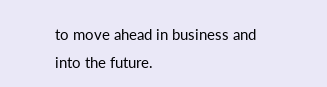to move ahead in business and into the future.